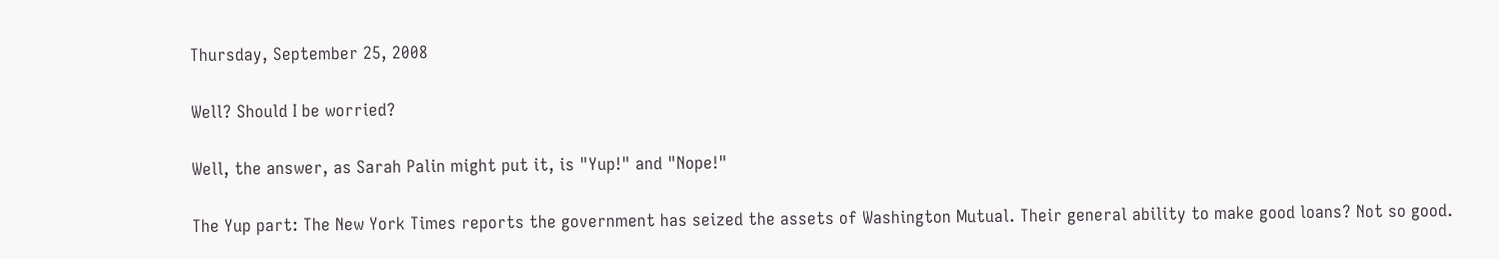Thursday, September 25, 2008

Well? Should I be worried?

Well, the answer, as Sarah Palin might put it, is "Yup!" and "Nope!"

The Yup part: The New York Times reports the government has seized the assets of Washington Mutual. Their general ability to make good loans? Not so good.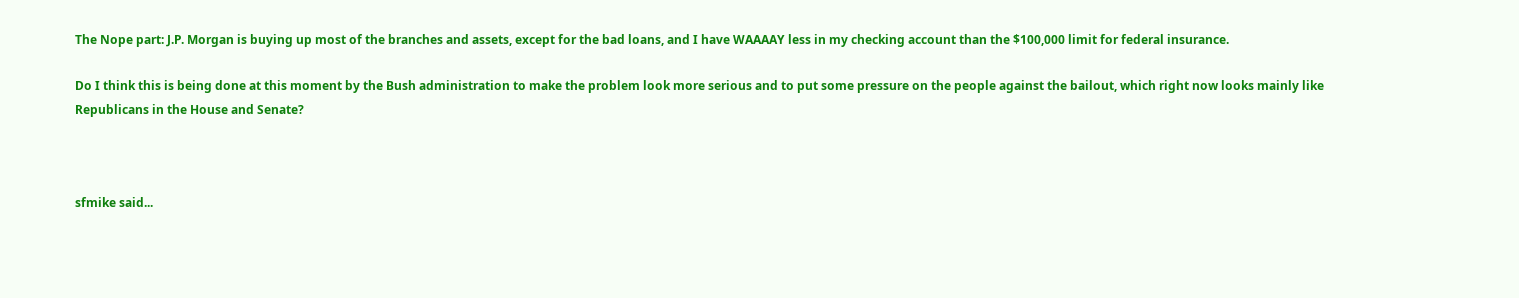The Nope part: J.P. Morgan is buying up most of the branches and assets, except for the bad loans, and I have WAAAAY less in my checking account than the $100,000 limit for federal insurance.

Do I think this is being done at this moment by the Bush administration to make the problem look more serious and to put some pressure on the people against the bailout, which right now looks mainly like Republicans in the House and Senate?



sfmike said...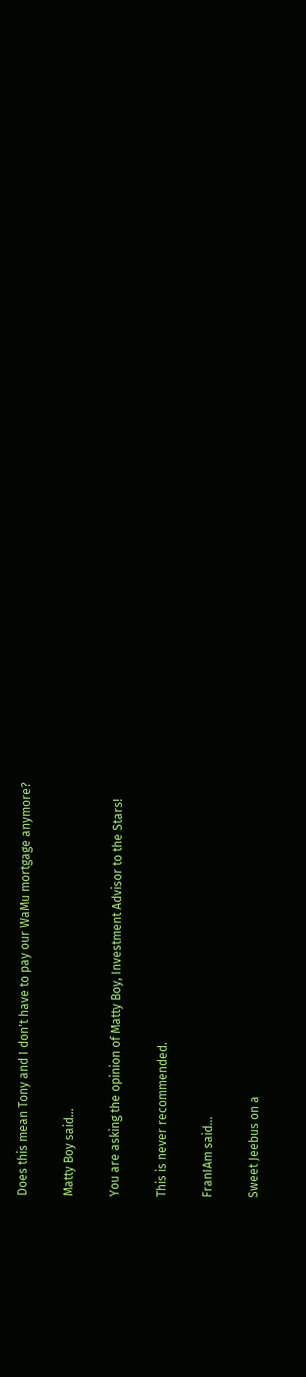Does this mean Tony and I don't have to pay our WaMu mortgage anymore?

Matty Boy said...

You are asking the opinion of Matty Boy, Investment Advisor to the Stars!

This is never recommended.

FranIAm said...

Sweet Jeebus on a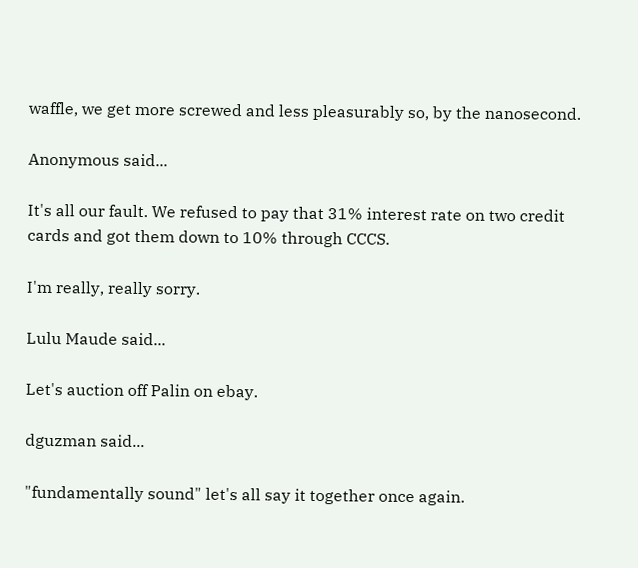waffle, we get more screwed and less pleasurably so, by the nanosecond.

Anonymous said...

It's all our fault. We refused to pay that 31% interest rate on two credit cards and got them down to 10% through CCCS.

I'm really, really sorry.

Lulu Maude said...

Let's auction off Palin on ebay.

dguzman said...

"fundamentally sound" let's all say it together once again.